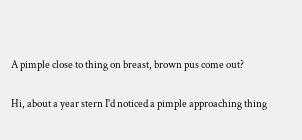A pimple close to thing on breast, brown pus come out?

Hi, about a year stern I'd noticed a pimple approaching thing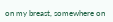on my breast, somewhere on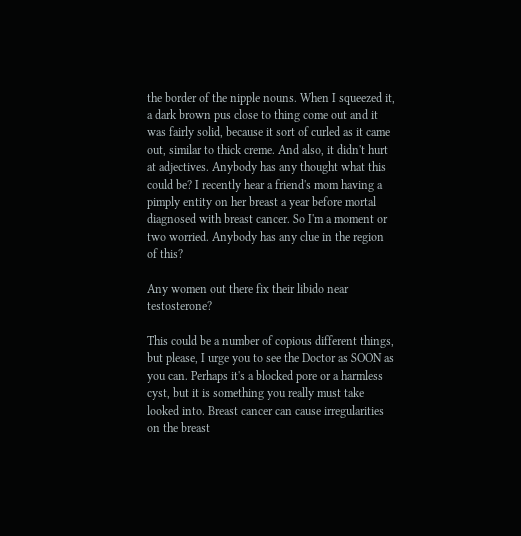the border of the nipple nouns. When I squeezed it, a dark brown pus close to thing come out and it was fairly solid, because it sort of curled as it came out, similar to thick creme. And also, it didn't hurt at adjectives. Anybody has any thought what this could be? I recently hear a friend's mom having a pimply entity on her breast a year before mortal diagnosed with breast cancer. So I'm a moment or two worried. Anybody has any clue in the region of this?

Any women out there fix their libido near testosterone?

This could be a number of copious different things, but please, I urge you to see the Doctor as SOON as you can. Perhaps it's a blocked pore or a harmless cyst, but it is something you really must take looked into. Breast cancer can cause irregularities on the breast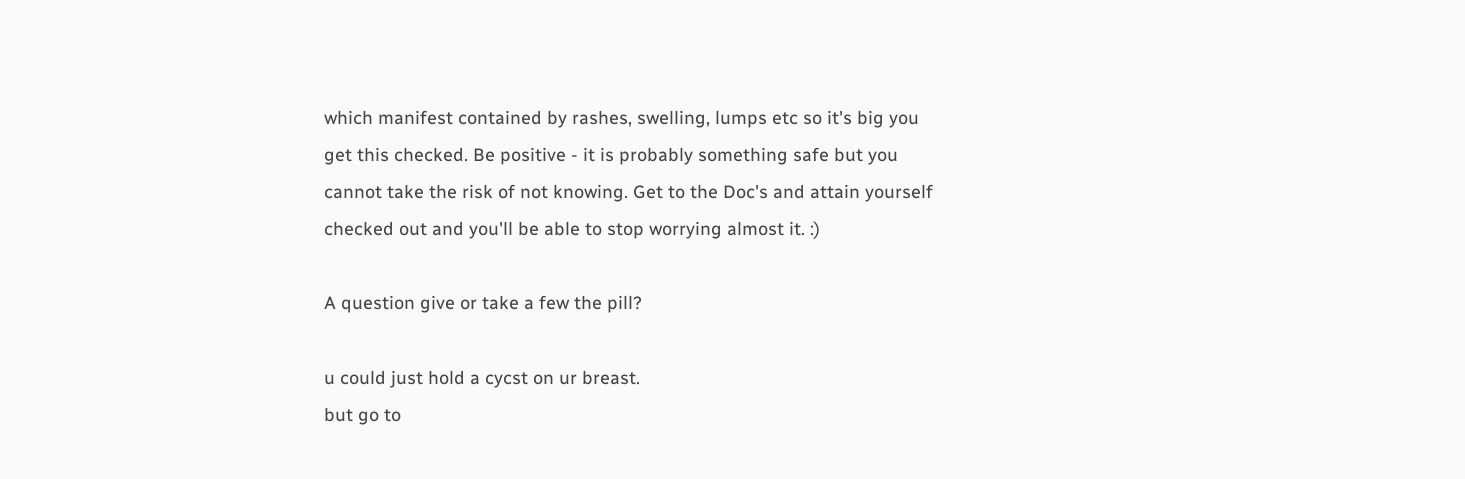which manifest contained by rashes, swelling, lumps etc so it's big you get this checked. Be positive - it is probably something safe but you cannot take the risk of not knowing. Get to the Doc's and attain yourself checked out and you'll be able to stop worrying almost it. :)

A question give or take a few the pill?

u could just hold a cycst on ur breast.
but go to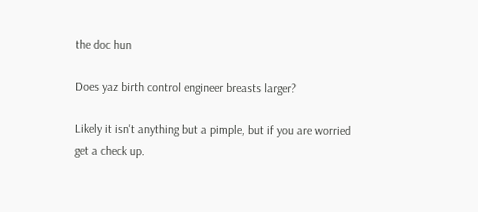the doc hun

Does yaz birth control engineer breasts larger?

Likely it isn't anything but a pimple, but if you are worried get a check up.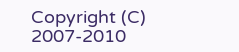Copyright (C) 2007-2010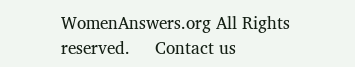WomenAnswers.org All Rights reserved.     Contact us